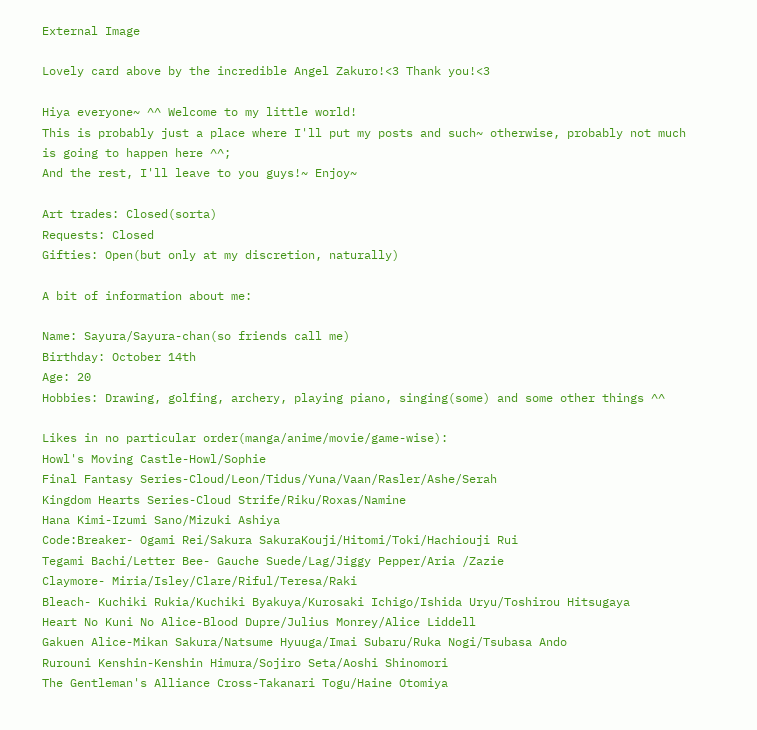External Image

Lovely card above by the incredible Angel Zakuro!<3 Thank you!<3

Hiya everyone~ ^^ Welcome to my little world!
This is probably just a place where I'll put my posts and such~ otherwise, probably not much is going to happen here ^^;
And the rest, I'll leave to you guys!~ Enjoy~

Art trades: Closed(sorta)
Requests: Closed
Gifties: Open(but only at my discretion, naturally)

A bit of information about me:

Name: Sayura/Sayura-chan(so friends call me)
Birthday: October 14th
Age: 20
Hobbies: Drawing, golfing, archery, playing piano, singing(some) and some other things ^^

Likes in no particular order(manga/anime/movie/game-wise):
Howl's Moving Castle-Howl/Sophie
Final Fantasy Series-Cloud/Leon/Tidus/Yuna/Vaan/Rasler/Ashe/Serah
Kingdom Hearts Series-Cloud Strife/Riku/Roxas/Namine
Hana Kimi-Izumi Sano/Mizuki Ashiya
Code:Breaker- Ogami Rei/Sakura SakuraKouji/Hitomi/Toki/Hachiouji Rui
Tegami Bachi/Letter Bee- Gauche Suede/Lag/Jiggy Pepper/Aria /Zazie
Claymore- Miria/Isley/Clare/Riful/Teresa/Raki
Bleach- Kuchiki Rukia/Kuchiki Byakuya/Kurosaki Ichigo/Ishida Uryu/Toshirou Hitsugaya
Heart No Kuni No Alice-Blood Dupre/Julius Monrey/Alice Liddell
Gakuen Alice-Mikan Sakura/Natsume Hyuuga/Imai Subaru/Ruka Nogi/Tsubasa Ando
Rurouni Kenshin-Kenshin Himura/Sojiro Seta/Aoshi Shinomori
The Gentleman's Alliance Cross-Takanari Togu/Haine Otomiya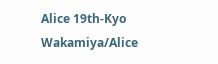Alice 19th-Kyo Wakamiya/Alice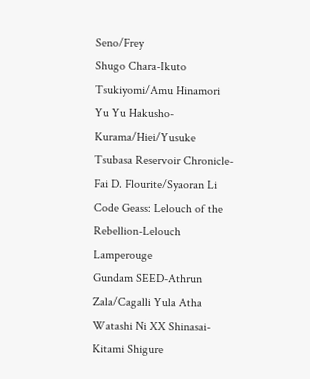Seno/Frey
Shugo Chara-Ikuto Tsukiyomi/Amu Hinamori
Yu Yu Hakusho-Kurama/Hiei/Yusuke
Tsubasa Reservoir Chronicle-Fai D. Flourite/Syaoran Li
Code Geass: Lelouch of the Rebellion-Lelouch Lamperouge
Gundam SEED-Athrun Zala/Cagalli Yula Atha
Watashi Ni XX Shinasai-Kitami Shigure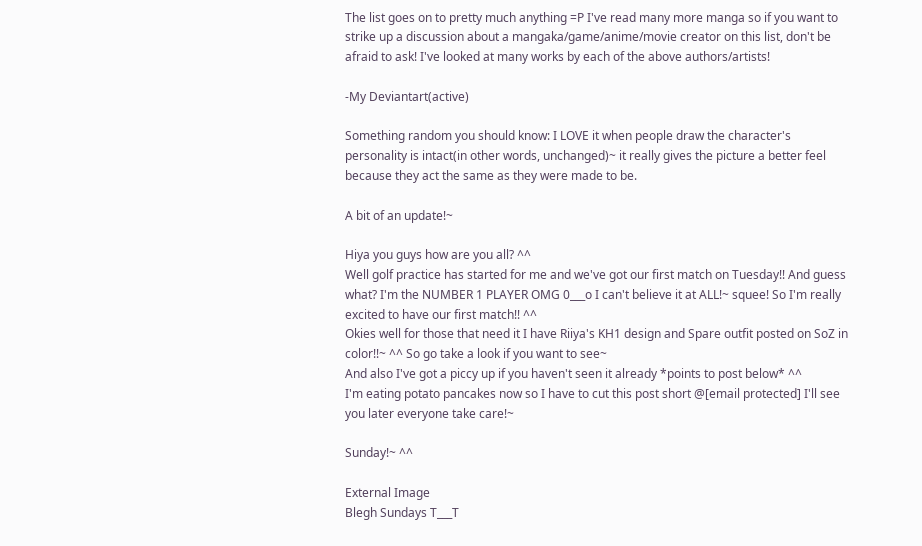The list goes on to pretty much anything =P I've read many more manga so if you want to strike up a discussion about a mangaka/game/anime/movie creator on this list, don't be afraid to ask! I've looked at many works by each of the above authors/artists!

-My Deviantart(active)

Something random you should know: I LOVE it when people draw the character's personality is intact(in other words, unchanged)~ it really gives the picture a better feel because they act the same as they were made to be.

A bit of an update!~

Hiya you guys how are you all? ^^
Well golf practice has started for me and we've got our first match on Tuesday!! And guess what? I'm the NUMBER 1 PLAYER OMG 0___o I can't believe it at ALL!~ squee! So I'm really excited to have our first match!! ^^
Okies well for those that need it I have Riiya's KH1 design and Spare outfit posted on SoZ in color!!~ ^^ So go take a look if you want to see~
And also I've got a piccy up if you haven't seen it already *points to post below* ^^
I'm eating potato pancakes now so I have to cut this post short @[email protected] I'll see you later everyone take care!~

Sunday!~ ^^

External Image
Blegh Sundays T___T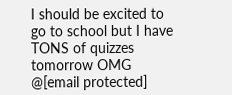I should be excited to go to school but I have TONS of quizzes tomorrow OMG @[email protected]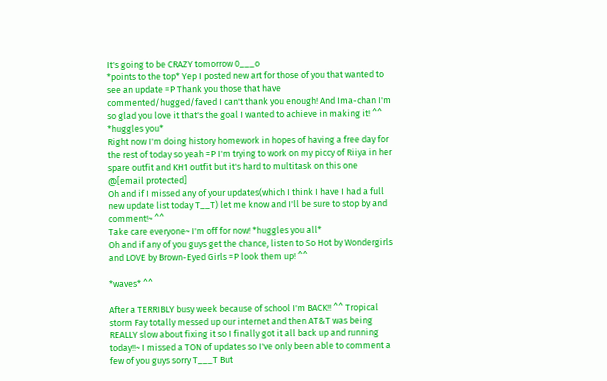It's going to be CRAZY tomorrow 0___o
*points to the top* Yep I posted new art for those of you that wanted to see an update =P Thank you those that have commented/hugged/faved I can't thank you enough! And Ima-chan I'm so glad you love it that's the goal I wanted to achieve in making it! ^^ *huggles you*
Right now I'm doing history homework in hopes of having a free day for the rest of today so yeah =P I'm trying to work on my piccy of Riiya in her spare outfit and KH1 outfit but it's hard to multitask on this one @[email protected]
Oh and if I missed any of your updates(which I think I have I had a full new update list today T__T) let me know and I'll be sure to stop by and comment!~ ^^
Take care everyone~ I'm off for now! *huggles you all*
Oh and if any of you guys get the chance, listen to So Hot by Wondergirls and LOVE by Brown-Eyed Girls =P look them up! ^^

*waves* ^^

After a TERRIBLY busy week because of school I'm BACK!! ^^ Tropical storm Fay totally messed up our internet and then AT&T was being REALLY slow about fixing it so I finally got it all back up and running today!!~ I missed a TON of updates so I've only been able to comment a few of you guys sorry T___T But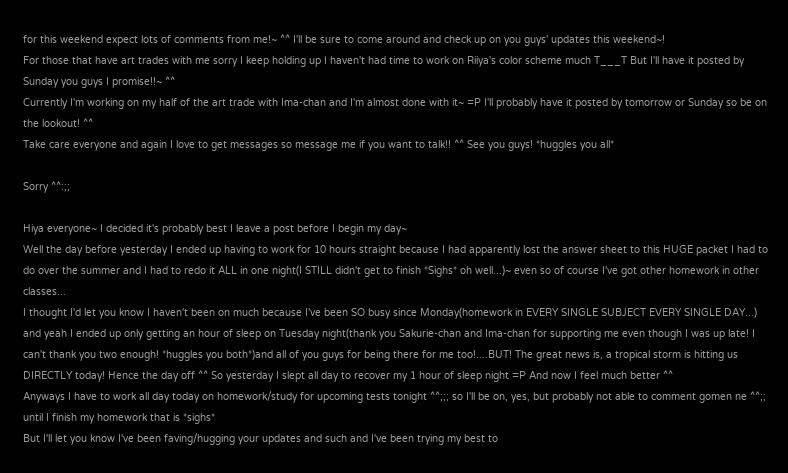for this weekend expect lots of comments from me!~ ^^ I'll be sure to come around and check up on you guys' updates this weekend~!
For those that have art trades with me sorry I keep holding up I haven't had time to work on Riiya's color scheme much T___T But I'll have it posted by Sunday you guys I promise!!~ ^^
Currently I'm working on my half of the art trade with Ima-chan and I'm almost done with it~ =P I'll probably have it posted by tomorrow or Sunday so be on the lookout! ^^
Take care everyone and again I love to get messages so message me if you want to talk!! ^^ See you guys! *huggles you all*

Sorry ^^:;;

Hiya everyone~ I decided it's probably best I leave a post before I begin my day~
Well the day before yesterday I ended up having to work for 10 hours straight because I had apparently lost the answer sheet to this HUGE packet I had to do over the summer and I had to redo it ALL in one night(I STILL didn't get to finish *Sighs* oh well...)~ even so of course I've got other homework in other classes...
I thought I'd let you know I haven't been on much because I've been SO busy since Monday(homework in EVERY SINGLE SUBJECT EVERY SINGLE DAY...) and yeah I ended up only getting an hour of sleep on Tuesday night(thank you Sakurie-chan and Ima-chan for supporting me even though I was up late! I can't thank you two enough! *huggles you both*)and all of you guys for being there for me too!....BUT! The great news is, a tropical storm is hitting us DIRECTLY today! Hence the day off ^^ So yesterday I slept all day to recover my 1 hour of sleep night =P And now I feel much better ^^
Anyways I have to work all day today on homework/study for upcoming tests tonight ^^;;; so I'll be on, yes, but probably not able to comment gomen ne ^^;; until I finish my homework that is *sighs*
But I'll let you know I've been faving/hugging your updates and such and I've been trying my best to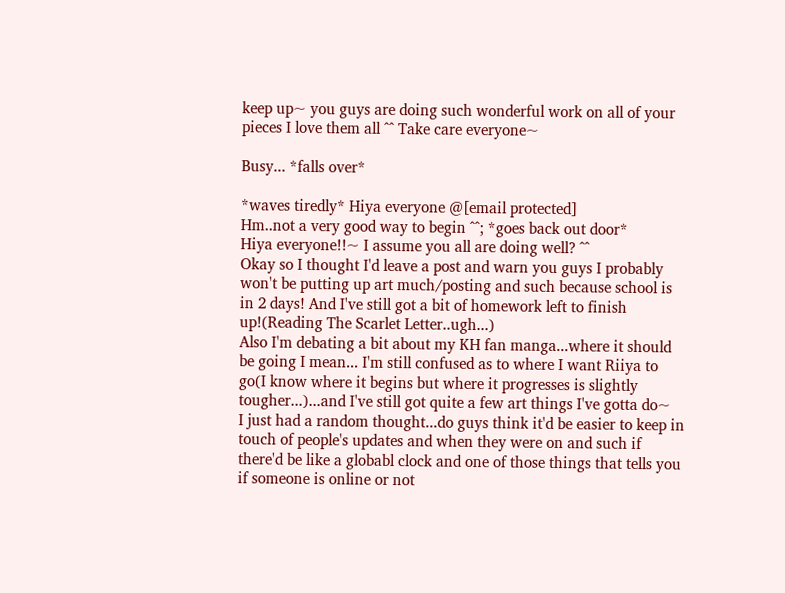keep up~ you guys are doing such wonderful work on all of your pieces I love them all ^^ Take care everyone~

Busy... *falls over*

*waves tiredly* Hiya everyone @[email protected]
Hm..not a very good way to begin ^^; *goes back out door*
Hiya everyone!!~ I assume you all are doing well? ^^
Okay so I thought I'd leave a post and warn you guys I probably won't be putting up art much/posting and such because school is in 2 days! And I've still got a bit of homework left to finish up!(Reading The Scarlet Letter..ugh...)
Also I'm debating a bit about my KH fan manga...where it should be going I mean... I'm still confused as to where I want Riiya to go(I know where it begins but where it progresses is slightly tougher...)...and I've still got quite a few art things I've gotta do~
I just had a random thought...do guys think it'd be easier to keep in touch of people's updates and when they were on and such if there'd be like a globabl clock and one of those things that tells you if someone is online or not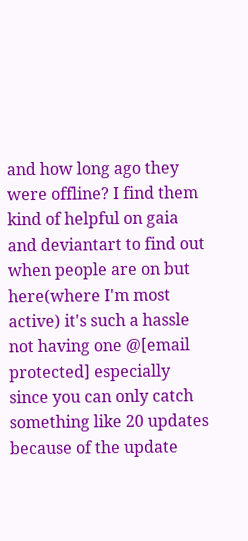and how long ago they were offline? I find them kind of helpful on gaia and deviantart to find out when people are on but here(where I'm most active) it's such a hassle not having one @[email protected] especially since you can only catch something like 20 updates because of the update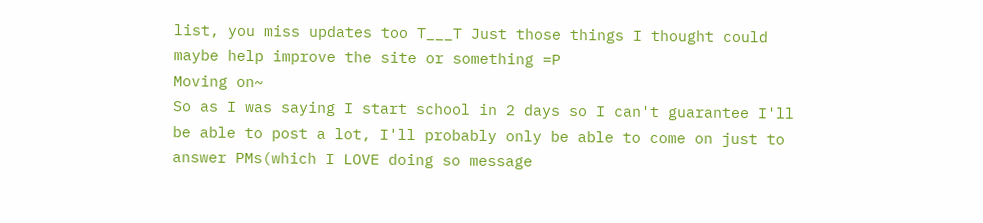list, you miss updates too T___T Just those things I thought could maybe help improve the site or something =P
Moving on~
So as I was saying I start school in 2 days so I can't guarantee I'll be able to post a lot, I'll probably only be able to come on just to answer PMs(which I LOVE doing so message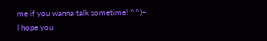me if you wanna talk sometime! ^^)~
I hope you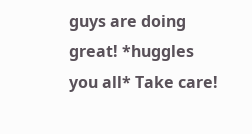guys are doing great! *huggles you all* Take care!